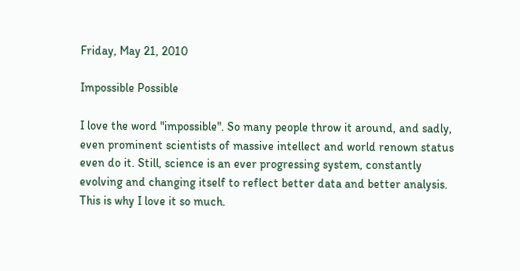Friday, May 21, 2010

Impossible Possible

I love the word "impossible". So many people throw it around, and sadly, even prominent scientists of massive intellect and world renown status even do it. Still, science is an ever progressing system, constantly evolving and changing itself to reflect better data and better analysis. This is why I love it so much.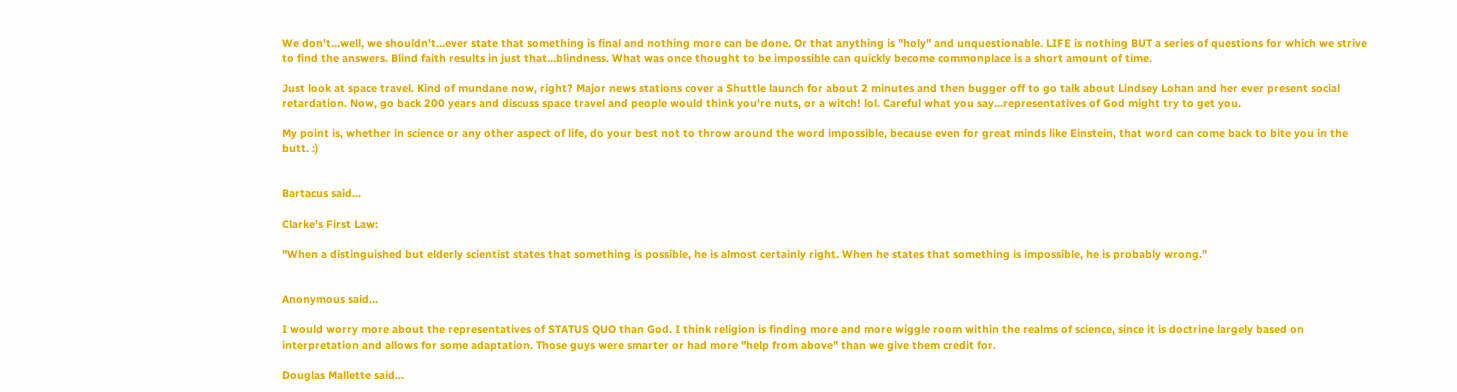We don't...well, we shouldn't...ever state that something is final and nothing more can be done. Or that anything is "holy" and unquestionable. LIFE is nothing BUT a series of questions for which we strive to find the answers. Blind faith results in just that...blindness. What was once thought to be impossible can quickly become commonplace is a short amount of time.

Just look at space travel. Kind of mundane now, right? Major news stations cover a Shuttle launch for about 2 minutes and then bugger off to go talk about Lindsey Lohan and her ever present social retardation. Now, go back 200 years and discuss space travel and people would think you're nuts, or a witch! lol. Careful what you say...representatives of God might try to get you.

My point is, whether in science or any other aspect of life, do your best not to throw around the word impossible, because even for great minds like Einstein, that word can come back to bite you in the butt. :)


Bartacus said...

Clarke's First Law:

"When a distinguished but elderly scientist states that something is possible, he is almost certainly right. When he states that something is impossible, he is probably wrong."


Anonymous said...

I would worry more about the representatives of STATUS QUO than God. I think religion is finding more and more wiggle room within the realms of science, since it is doctrine largely based on interpretation and allows for some adaptation. Those guys were smarter or had more "help from above" than we give them credit for.

Douglas Mallette said...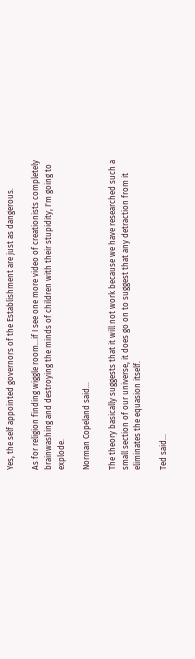Yes, the self appointed governors of the Establishment are just as dangerous.

As for religion finding wiggle room...if I see one more video of creationists completely brainwashing and destroying the minds of children with their stupidity, I'm going to explode.

Norman Copeland said...

The theory basically suggests that it will not work because we have researched such a small section of our universe, it does go on to suggest that any detraction from it eliminates the equasion itself.

Ted said...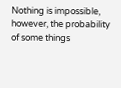Nothing is impossible, however, the probability of some things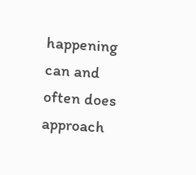happening can and often does approach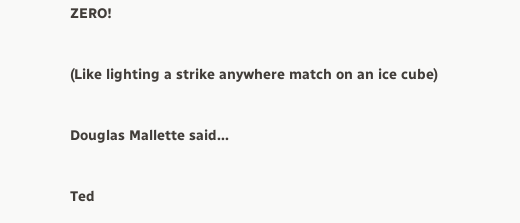ZERO!

(Like lighting a strike anywhere match on an ice cube)

Douglas Mallette said...

Ted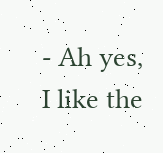- Ah yes, I like the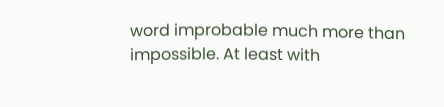word improbable much more than impossible. At least with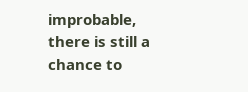improbable, there is still a chance to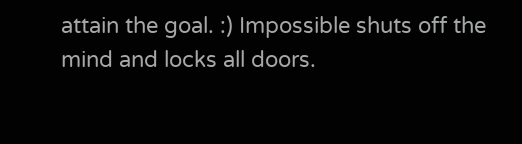attain the goal. :) Impossible shuts off the mind and locks all doors.